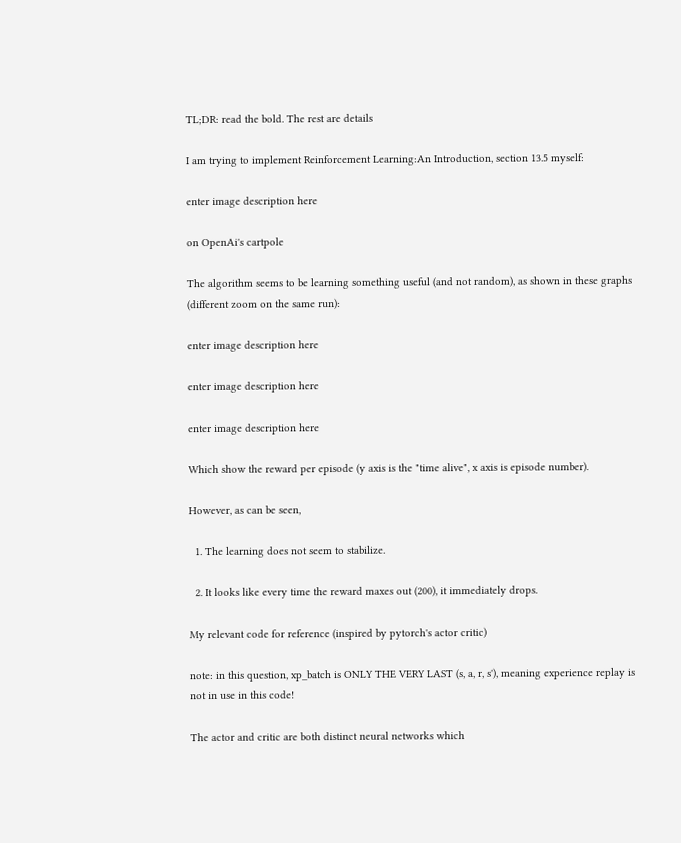TL;DR: read the bold. The rest are details

I am trying to implement Reinforcement Learning:An Introduction, section 13.5 myself:

enter image description here

on OpenAi's cartpole

The algorithm seems to be learning something useful (and not random), as shown in these graphs (different zoom on the same run):

enter image description here

enter image description here

enter image description here

Which show the reward per episode (y axis is the "time alive", x axis is episode number).

However, as can be seen,

  1. The learning does not seem to stabilize.

  2. It looks like every time the reward maxes out (200), it immediately drops.

My relevant code for reference (inspired by pytorch's actor critic)

note: in this question, xp_batch is ONLY THE VERY LAST (s, a, r, s'), meaning experience replay is not in use in this code!

The actor and critic are both distinct neural networks which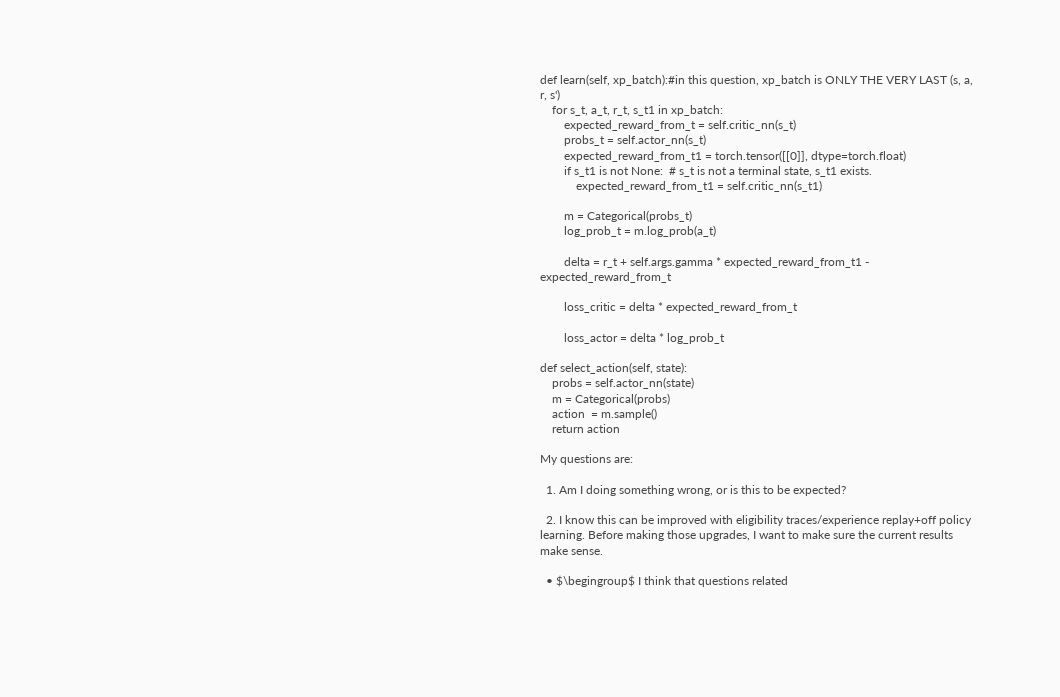def learn(self, xp_batch):#in this question, xp_batch is ONLY THE VERY LAST (s, a, r, s')
    for s_t, a_t, r_t, s_t1 in xp_batch:
        expected_reward_from_t = self.critic_nn(s_t)
        probs_t = self.actor_nn(s_t)
        expected_reward_from_t1 = torch.tensor([[0]], dtype=torch.float)
        if s_t1 is not None:  # s_t is not a terminal state, s_t1 exists.
            expected_reward_from_t1 = self.critic_nn(s_t1)

        m = Categorical(probs_t)
        log_prob_t = m.log_prob(a_t)

        delta = r_t + self.args.gamma * expected_reward_from_t1 - expected_reward_from_t

        loss_critic = delta * expected_reward_from_t

        loss_actor = delta * log_prob_t

def select_action(self, state):
    probs = self.actor_nn(state)
    m = Categorical(probs)
    action  = m.sample()
    return action

My questions are:

  1. Am I doing something wrong, or is this to be expected?

  2. I know this can be improved with eligibility traces/experience replay+off policy learning. Before making those upgrades, I want to make sure the current results make sense.

  • $\begingroup$ I think that questions related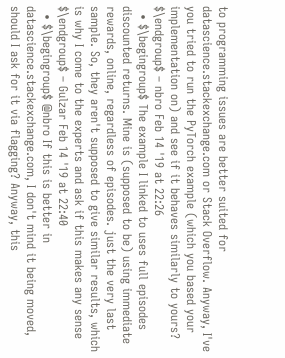to programming issues are better suited for datascience.stackexchange.com or Stack Overflow. Anyway, I've you tried to run the PyTorch example (which you based your implementation on) and see if it behaves similarly to yours? $\endgroup$ – nbro Feb 14 '19 at 22:26
  • $\begingroup$ The example I linked to uses full episodes discounted returns. Mine is (supposed to be) using immediate rewards, online, regardless of episodes. just the very last sample. So, they aren't supposed to give similar results, which is why I come to the experts and ask if this makes any sense $\endgroup$ – Gulzar Feb 14 '19 at 22:40
  • $\begingroup$ @nbro If this is better in datascience.stackexchange.com, I don't mind it being moved, should I ask for it via flagging? Anyway, this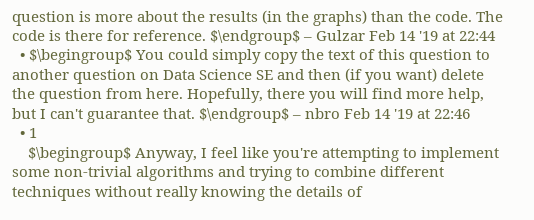question is more about the results (in the graphs) than the code. The code is there for reference. $\endgroup$ – Gulzar Feb 14 '19 at 22:44
  • $\begingroup$ You could simply copy the text of this question to another question on Data Science SE and then (if you want) delete the question from here. Hopefully, there you will find more help, but I can't guarantee that. $\endgroup$ – nbro Feb 14 '19 at 22:46
  • 1
    $\begingroup$ Anyway, I feel like you're attempting to implement some non-trivial algorithms and trying to combine different techniques without really knowing the details of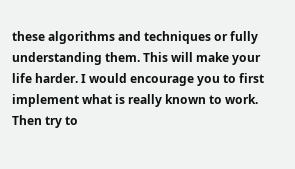these algorithms and techniques or fully understanding them. This will make your life harder. I would encourage you to first implement what is really known to work. Then try to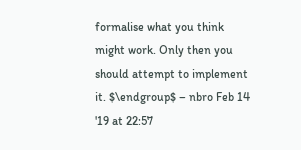formalise what you think might work. Only then you should attempt to implement it. $\endgroup$ – nbro Feb 14 '19 at 22:57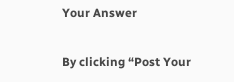Your Answer

By clicking “Post Your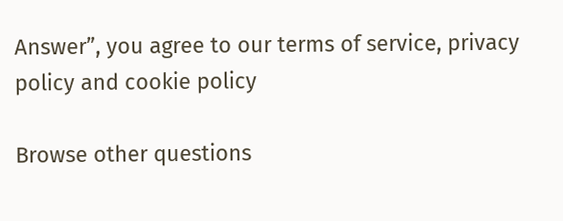Answer”, you agree to our terms of service, privacy policy and cookie policy

Browse other questions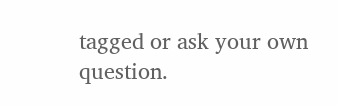tagged or ask your own question.